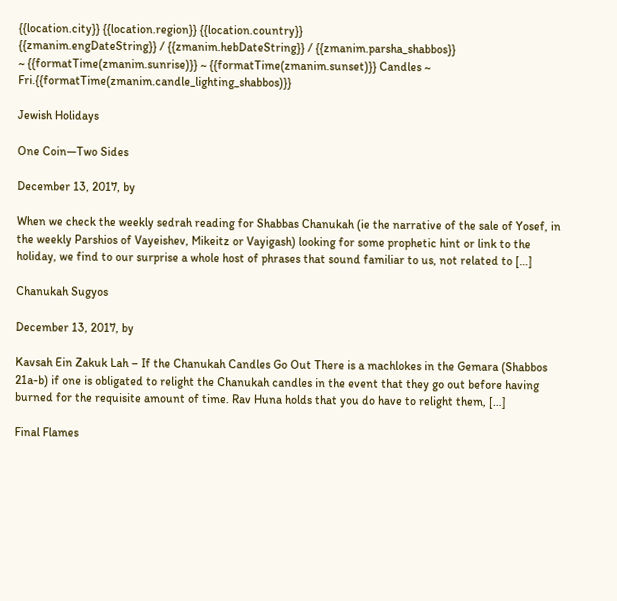{{location.city}} {{location.region}} {{location.country}}
{{zmanim.engDateString}} / {{zmanim.hebDateString}} / {{zmanim.parsha_shabbos}}
~ {{formatTime(zmanim.sunrise)}} ~ {{formatTime(zmanim.sunset)}} Candles ~ Fri.{{formatTime(zmanim.candle_lighting_shabbos)}}

Jewish Holidays

One Coin—Two Sides

December 13, 2017, by

When we check the weekly sedrah reading for Shabbas Chanukah (ie the narrative of the sale of Yosef, in the weekly Parshios of Vayeishev, Mikeitz or Vayigash) looking for some prophetic hint or link to the holiday, we find to our surprise a whole host of phrases that sound familiar to us, not related to […]

Chanukah Sugyos

December 13, 2017, by

Kavsah Ein Zakuk Lah – If the Chanukah Candles Go Out There is a machlokes in the Gemara (Shabbos 21a-b) if one is obligated to relight the Chanukah candles in the event that they go out before having burned for the requisite amount of time. Rav Huna holds that you do have to relight them, […]

Final Flames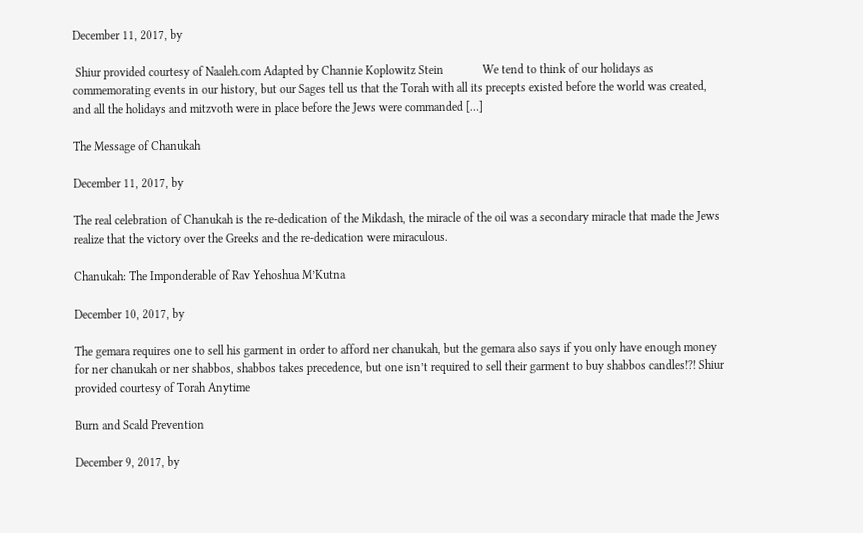December 11, 2017, by

 Shiur provided courtesy of Naaleh.com Adapted by Channie Koplowitz Stein             We tend to think of our holidays as commemorating events in our history, but our Sages tell us that the Torah with all its precepts existed before the world was created, and all the holidays and mitzvoth were in place before the Jews were commanded […]

The Message of Chanukah

December 11, 2017, by

The real celebration of Chanukah is the re-dedication of the Mikdash, the miracle of the oil was a secondary miracle that made the Jews realize that the victory over the Greeks and the re-dedication were miraculous.

Chanukah: The Imponderable of Rav Yehoshua M’Kutna

December 10, 2017, by

The gemara requires one to sell his garment in order to afford ner chanukah, but the gemara also says if you only have enough money for ner chanukah or ner shabbos, shabbos takes precedence, but one isn’t required to sell their garment to buy shabbos candles!?! Shiur provided courtesy of Torah Anytime

Burn and Scald Prevention

December 9, 2017, by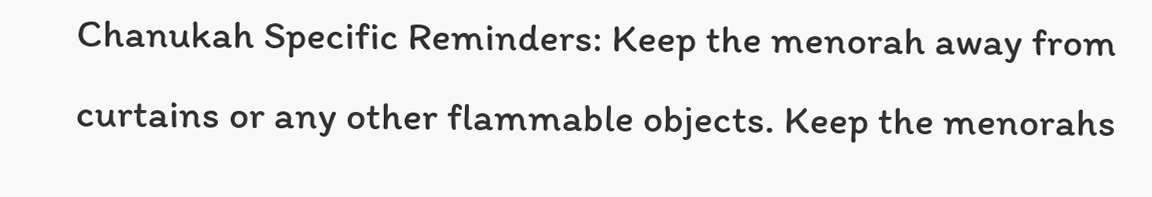Chanukah Specific Reminders: Keep the menorah away from curtains or any other flammable objects. Keep the menorahs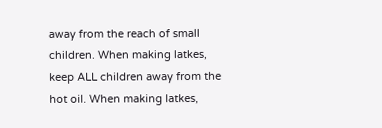away from the reach of small children. When making latkes, keep ALL children away from the hot oil. When making latkes,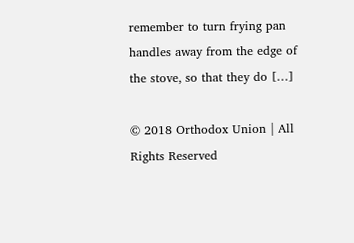remember to turn frying pan handles away from the edge of the stove, so that they do […]

© 2018 Orthodox Union | All Rights Reserved